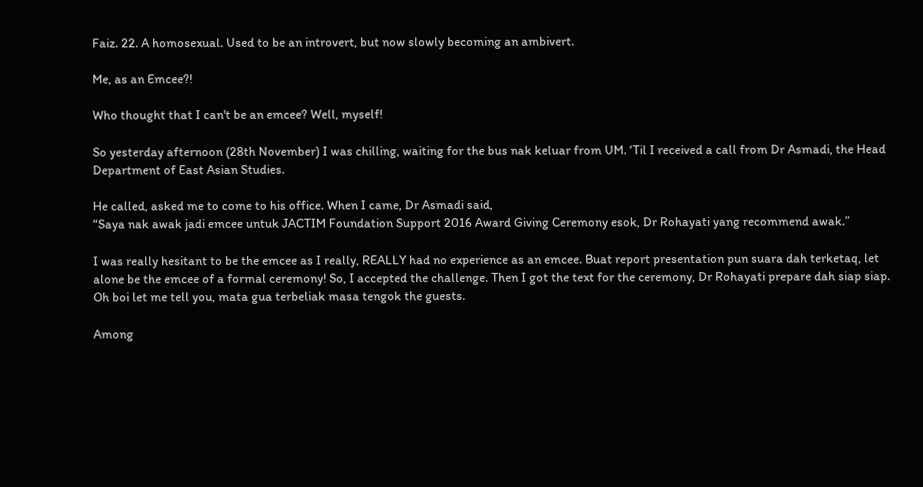Faiz. 22. A homosexual. Used to be an introvert, but now slowly becoming an ambivert.

Me, as an Emcee?!

Who thought that I can't be an emcee? Well, myself!

So yesterday afternoon (28th November) I was chilling, waiting for the bus nak keluar from UM. ‘Til I received a call from Dr Asmadi, the Head Department of East Asian Studies.

He called, asked me to come to his office. When I came, Dr Asmadi said,
“Saya nak awak jadi emcee untuk JACTIM Foundation Support 2016 Award Giving Ceremony esok, Dr Rohayati yang recommend awak.”

I was really hesitant to be the emcee as I really, REALLY had no experience as an emcee. Buat report presentation pun suara dah terketaq, let alone be the emcee of a formal ceremony! So, I accepted the challenge. Then I got the text for the ceremony, Dr Rohayati prepare dah siap siap. Oh boi let me tell you, mata gua terbeliak masa tengok the guests.

Among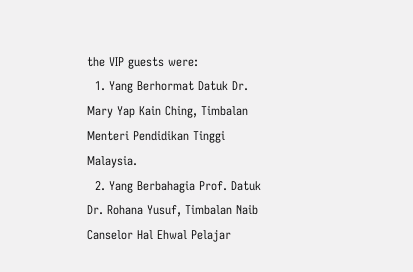the VIP guests were:
  1. Yang Berhormat Datuk Dr. Mary Yap Kain Ching, Timbalan Menteri Pendidikan Tinggi Malaysia.
  2. Yang Berbahagia Prof. Datuk Dr. Rohana Yusuf, Timbalan Naib Canselor Hal Ehwal Pelajar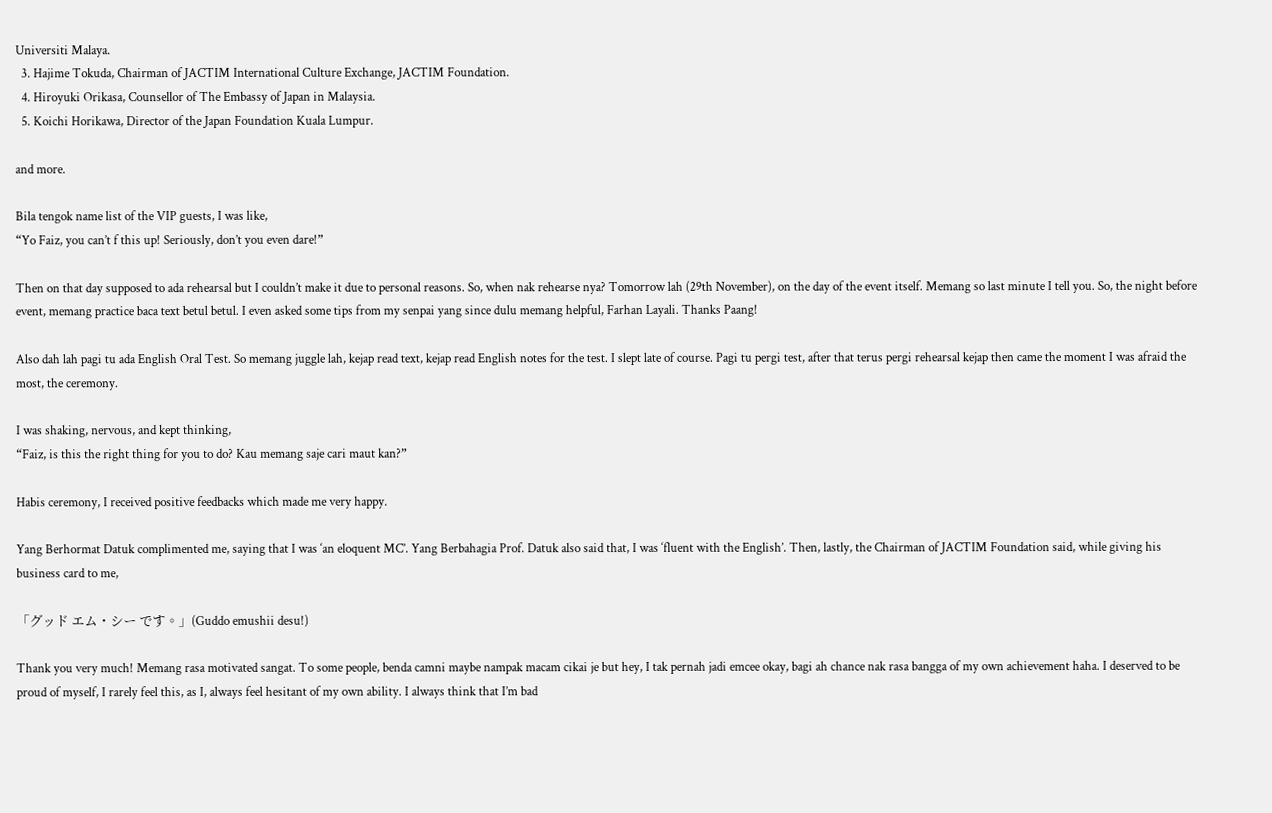Universiti Malaya.
  3. Hajime Tokuda, Chairman of JACTIM International Culture Exchange, JACTIM Foundation.
  4. Hiroyuki Orikasa, Counsellor of The Embassy of Japan in Malaysia.
  5. Koichi Horikawa, Director of the Japan Foundation Kuala Lumpur.

and more.

Bila tengok name list of the VIP guests, I was like,
“Yo Faiz, you can’t f this up! Seriously, don’t you even dare!”

Then on that day supposed to ada rehearsal but I couldn’t make it due to personal reasons. So, when nak rehearse nya? Tomorrow lah (29th November), on the day of the event itself. Memang so last minute I tell you. So, the night before event, memang practice baca text betul betul. I even asked some tips from my senpai yang since dulu memang helpful, Farhan Layali. Thanks Paang!

Also dah lah pagi tu ada English Oral Test. So memang juggle lah, kejap read text, kejap read English notes for the test. I slept late of course. Pagi tu pergi test, after that terus pergi rehearsal kejap then came the moment I was afraid the most, the ceremony.

I was shaking, nervous, and kept thinking,
“Faiz, is this the right thing for you to do? Kau memang saje cari maut kan?”

Habis ceremony, I received positive feedbacks which made me very happy.

Yang Berhormat Datuk complimented me, saying that I was ‘an eloquent MC’. Yang Berbahagia Prof. Datuk also said that, I was ‘fluent with the English’. Then, lastly, the Chairman of JACTIM Foundation said, while giving his business card to me,

「グッド エム・シー です。」(Guddo emushii desu!)

Thank you very much! Memang rasa motivated sangat. To some people, benda camni maybe nampak macam cikai je but hey, I tak pernah jadi emcee okay, bagi ah chance nak rasa bangga of my own achievement haha. I deserved to be proud of myself, I rarely feel this, as I, always feel hesitant of my own ability. I always think that I’m bad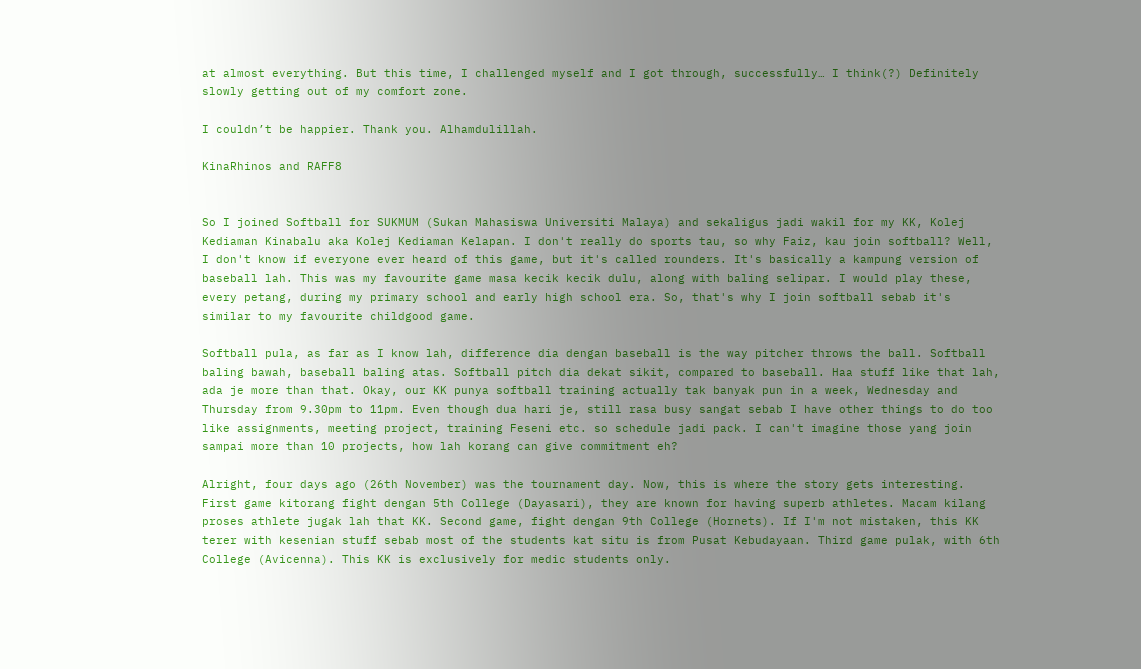at almost everything. But this time, I challenged myself and I got through, successfully… I think(?) Definitely slowly getting out of my comfort zone.

I couldn’t be happier. Thank you. Alhamdulillah.

KinaRhinos and RAFF8


So I joined Softball for SUKMUM (Sukan Mahasiswa Universiti Malaya) and sekaligus jadi wakil for my KK, Kolej Kediaman Kinabalu aka Kolej Kediaman Kelapan. I don't really do sports tau, so why Faiz, kau join softball? Well, I don't know if everyone ever heard of this game, but it's called rounders. It's basically a kampung version of baseball lah. This was my favourite game masa kecik kecik dulu, along with baling selipar. I would play these, every petang, during my primary school and early high school era. So, that's why I join softball sebab it's similar to my favourite childgood game.

Softball pula, as far as I know lah, difference dia dengan baseball is the way pitcher throws the ball. Softball baling bawah, baseball baling atas. Softball pitch dia dekat sikit, compared to baseball. Haa stuff like that lah, ada je more than that. Okay, our KK punya softball training actually tak banyak pun in a week, Wednesday and Thursday from 9.30pm to 11pm. Even though dua hari je, still rasa busy sangat sebab I have other things to do too like assignments, meeting project, training Feseni etc. so schedule jadi pack. I can't imagine those yang join sampai more than 10 projects, how lah korang can give commitment eh?

Alright, four days ago (26th November) was the tournament day. Now, this is where the story gets interesting. First game kitorang fight dengan 5th College (Dayasari), they are known for having superb athletes. Macam kilang proses athlete jugak lah that KK. Second game, fight dengan 9th College (Hornets). If I'm not mistaken, this KK terer with kesenian stuff sebab most of the students kat situ is from Pusat Kebudayaan. Third game pulak, with 6th College (Avicenna). This KK is exclusively for medic students only.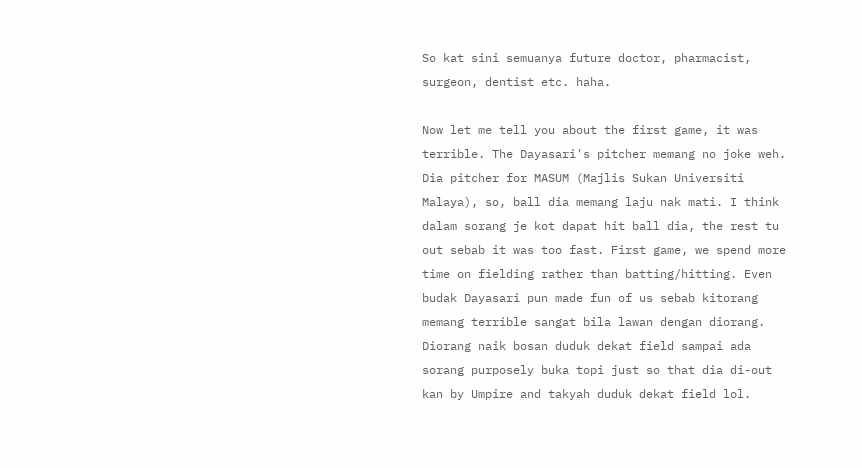So kat sini semuanya future doctor, pharmacist, surgeon, dentist etc. haha.

Now let me tell you about the first game, it was terrible. The Dayasari's pitcher memang no joke weh. Dia pitcher for MASUM (Majlis Sukan Universiti Malaya), so, ball dia memang laju nak mati. I think dalam sorang je kot dapat hit ball dia, the rest tu out sebab it was too fast. First game, we spend more time on fielding rather than batting/hitting. Even budak Dayasari pun made fun of us sebab kitorang memang terrible sangat bila lawan dengan diorang. Diorang naik bosan duduk dekat field sampai ada sorang purposely buka topi just so that dia di-out kan by Umpire and takyah duduk dekat field lol.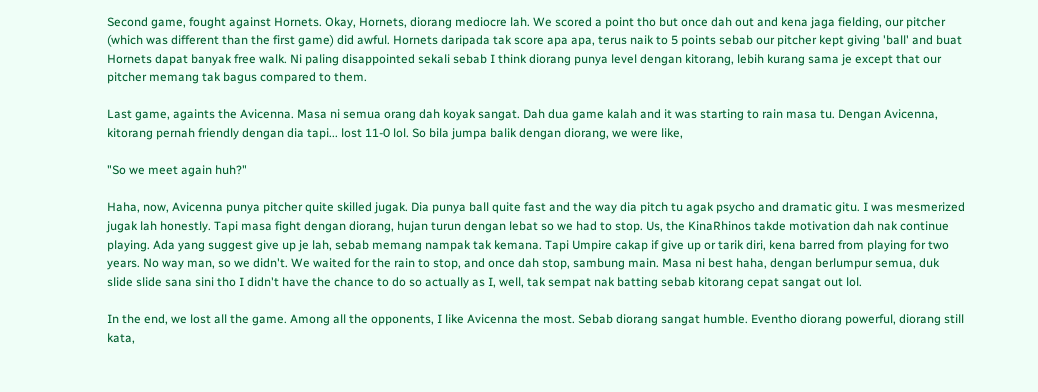Second game, fought against Hornets. Okay, Hornets, diorang mediocre lah. We scored a point tho but once dah out and kena jaga fielding, our pitcher (which was different than the first game) did awful. Hornets daripada tak score apa apa, terus naik to 5 points sebab our pitcher kept giving 'ball' and buat Hornets dapat banyak free walk. Ni paling disappointed sekali sebab I think diorang punya level dengan kitorang, lebih kurang sama je except that our pitcher memang tak bagus compared to them.

Last game, againts the Avicenna. Masa ni semua orang dah koyak sangat. Dah dua game kalah and it was starting to rain masa tu. Dengan Avicenna, kitorang pernah friendly dengan dia tapi... lost 11-0 lol. So bila jumpa balik dengan diorang, we were like,

"So we meet again huh?"

Haha, now, Avicenna punya pitcher quite skilled jugak. Dia punya ball quite fast and the way dia pitch tu agak psycho and dramatic gitu. I was mesmerized jugak lah honestly. Tapi masa fight dengan diorang, hujan turun dengan lebat so we had to stop. Us, the KinaRhinos takde motivation dah nak continue playing. Ada yang suggest give up je lah, sebab memang nampak tak kemana. Tapi Umpire cakap if give up or tarik diri, kena barred from playing for two years. No way man, so we didn't. We waited for the rain to stop, and once dah stop, sambung main. Masa ni best haha, dengan berlumpur semua, duk slide slide sana sini tho I didn't have the chance to do so actually as I, well, tak sempat nak batting sebab kitorang cepat sangat out lol.

In the end, we lost all the game. Among all the opponents, I like Avicenna the most. Sebab diorang sangat humble. Eventho diorang powerful, diorang still kata,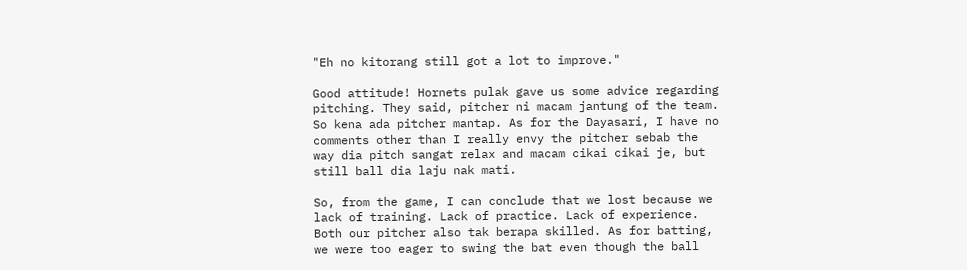"Eh no kitorang still got a lot to improve."

Good attitude! Hornets pulak gave us some advice regarding pitching. They said, pitcher ni macam jantung of the team. So kena ada pitcher mantap. As for the Dayasari, I have no comments other than I really envy the pitcher sebab the way dia pitch sangat relax and macam cikai cikai je, but still ball dia laju nak mati.

So, from the game, I can conclude that we lost because we lack of training. Lack of practice. Lack of experience. Both our pitcher also tak berapa skilled. As for batting, we were too eager to swing the bat even though the ball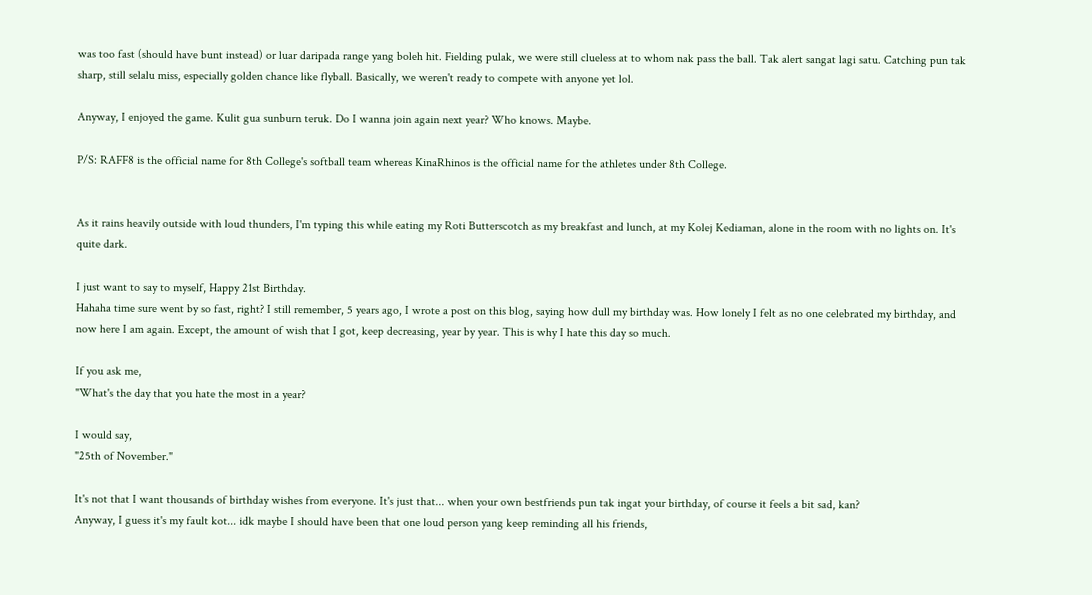was too fast (should have bunt instead) or luar daripada range yang boleh hit. Fielding pulak, we were still clueless at to whom nak pass the ball. Tak alert sangat lagi satu. Catching pun tak sharp, still selalu miss, especially golden chance like flyball. Basically, we weren't ready to compete with anyone yet lol.

Anyway, I enjoyed the game. Kulit gua sunburn teruk. Do I wanna join again next year? Who knows. Maybe.

P/S: RAFF8 is the official name for 8th College's softball team whereas KinaRhinos is the official name for the athletes under 8th College.


As it rains heavily outside with loud thunders, I'm typing this while eating my Roti Butterscotch as my breakfast and lunch, at my Kolej Kediaman, alone in the room with no lights on. It's quite dark.

I just want to say to myself, Happy 21st Birthday.
Hahaha time sure went by so fast, right? I still remember, 5 years ago, I wrote a post on this blog, saying how dull my birthday was. How lonely I felt as no one celebrated my birthday, and now here I am again. Except, the amount of wish that I got, keep decreasing, year by year. This is why I hate this day so much.

If you ask me,
"What's the day that you hate the most in a year?

I would say,
"25th of November."

It's not that I want thousands of birthday wishes from everyone. It's just that... when your own bestfriends pun tak ingat your birthday, of course it feels a bit sad, kan?
Anyway, I guess it's my fault kot... idk maybe I should have been that one loud person yang keep reminding all his friends,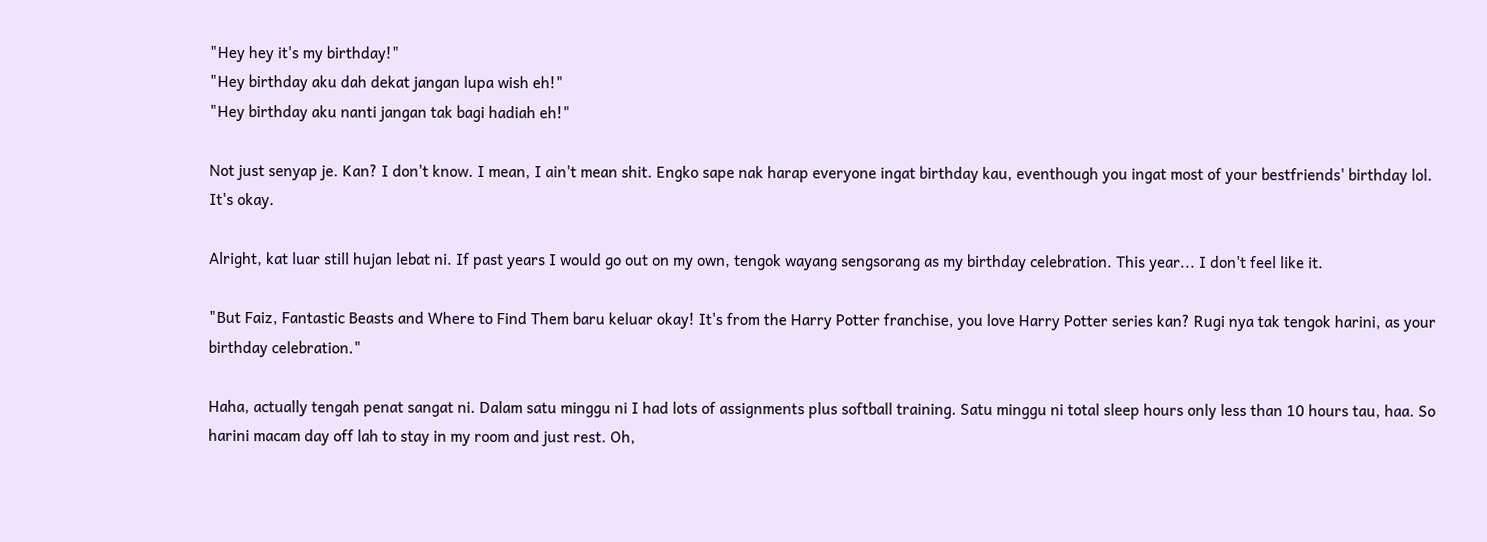"Hey hey it's my birthday!"
"Hey birthday aku dah dekat jangan lupa wish eh!"
"Hey birthday aku nanti jangan tak bagi hadiah eh!"

Not just senyap je. Kan? I don't know. I mean, I ain't mean shit. Engko sape nak harap everyone ingat birthday kau, eventhough you ingat most of your bestfriends' birthday lol. It's okay.

Alright, kat luar still hujan lebat ni. If past years I would go out on my own, tengok wayang sengsorang as my birthday celebration. This year... I don't feel like it.

"But Faiz, Fantastic Beasts and Where to Find Them baru keluar okay! It's from the Harry Potter franchise, you love Harry Potter series kan? Rugi nya tak tengok harini, as your birthday celebration."

Haha, actually tengah penat sangat ni. Dalam satu minggu ni I had lots of assignments plus softball training. Satu minggu ni total sleep hours only less than 10 hours tau, haa. So harini macam day off lah to stay in my room and just rest. Oh,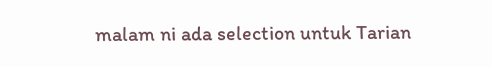malam ni ada selection untuk Tarian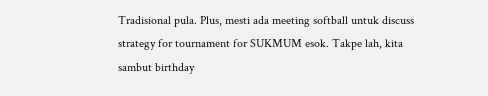Tradisional pula. Plus, mesti ada meeting softball untuk discuss strategy for tournament for SUKMUM esok. Takpe lah, kita sambut birthday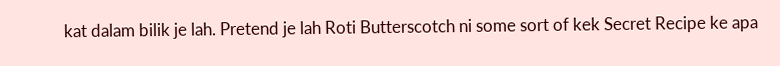kat dalam bilik je lah. Pretend je lah Roti Butterscotch ni some sort of kek Secret Recipe ke apa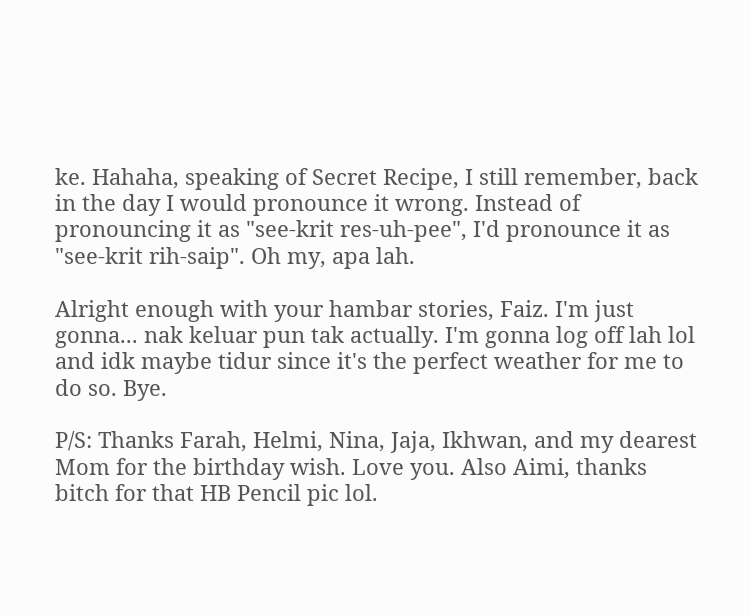ke. Hahaha, speaking of Secret Recipe, I still remember, back in the day I would pronounce it wrong. Instead of pronouncing it as "see-krit res-uh-pee", I'd pronounce it as "see-krit rih-saip". Oh my, apa lah.

Alright enough with your hambar stories, Faiz. I'm just gonna... nak keluar pun tak actually. I'm gonna log off lah lol and idk maybe tidur since it's the perfect weather for me to do so. Bye.

P/S: Thanks Farah, Helmi, Nina, Jaja, Ikhwan, and my dearest Mom for the birthday wish. Love you. Also Aimi, thanks bitch for that HB Pencil pic lol.